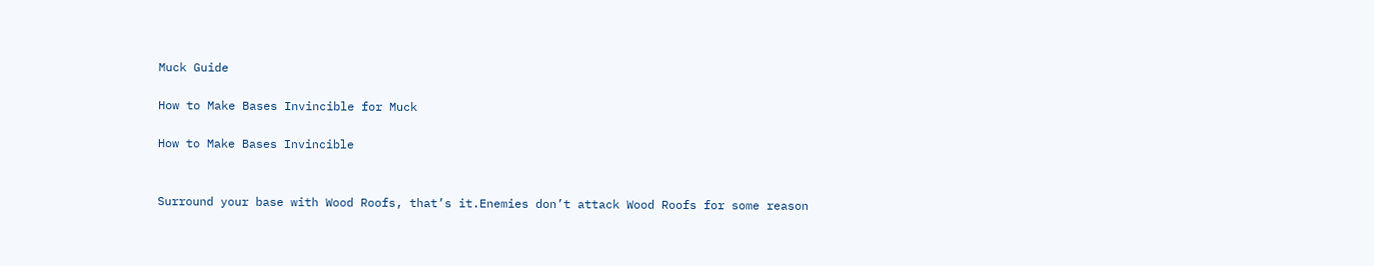Muck Guide

How to Make Bases Invincible for Muck

How to Make Bases Invincible


Surround your base with Wood Roofs, that’s it.Enemies don’t attack Wood Roofs for some reason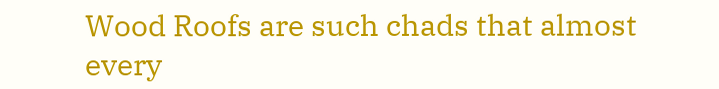Wood Roofs are such chads that almost every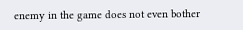enemy in the game does not even bother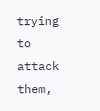trying to attack them,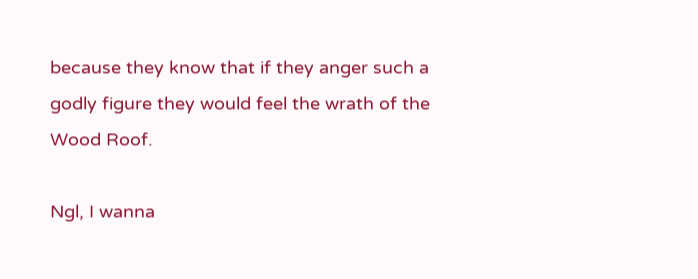because they know that if they anger such a godly figure they would feel the wrath of the Wood Roof.

Ngl, I wanna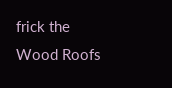frick the Wood Roofs